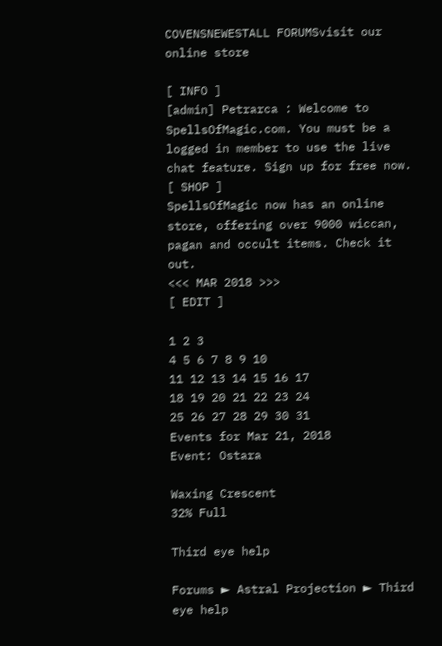COVENSNEWESTALL FORUMSvisit our online store

[ INFO ]
[admin] Petrarca : Welcome to SpellsOfMagic.com. You must be a logged in member to use the live chat feature. Sign up for free now.
[ SHOP ]
SpellsOfMagic now has an online store, offering over 9000 wiccan, pagan and occult items. Check it out.
<<< MAR 2018 >>>
[ EDIT ]

1 2 3
4 5 6 7 8 9 10
11 12 13 14 15 16 17
18 19 20 21 22 23 24
25 26 27 28 29 30 31
Events for Mar 21, 2018
Event: Ostara

Waxing Crescent
32% Full

Third eye help

Forums ► Astral Projection ► Third eye help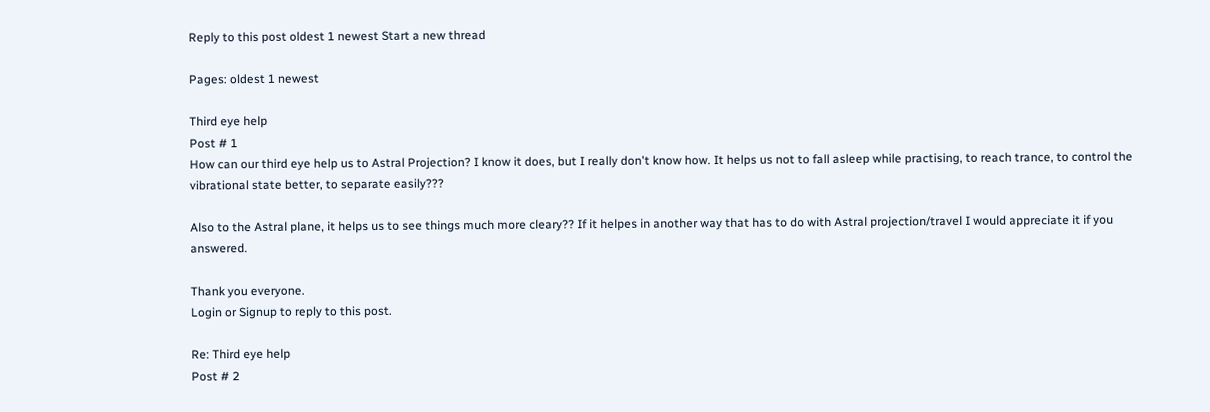Reply to this post oldest 1 newest Start a new thread

Pages: oldest 1 newest

Third eye help
Post # 1
How can our third eye help us to Astral Projection? I know it does, but I really don't know how. It helps us not to fall asleep while practising, to reach trance, to control the vibrational state better, to separate easily???

Also to the Astral plane, it helps us to see things much more cleary?? If it helpes in another way that has to do with Astral projection/travel I would appreciate it if you answered.

Thank you everyone.
Login or Signup to reply to this post.

Re: Third eye help
Post # 2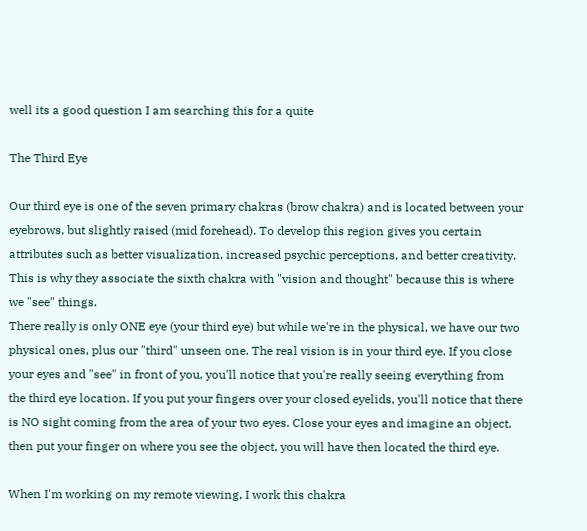well its a good question I am searching this for a quite

The Third Eye

Our third eye is one of the seven primary chakras (brow chakra) and is located between your eyebrows, but slightly raised (mid forehead). To develop this region gives you certain attributes such as better visualization, increased psychic perceptions, and better creativity. This is why they associate the sixth chakra with "vision and thought" because this is where we "see" things.
There really is only ONE eye (your third eye) but while we're in the physical, we have our two physical ones, plus our "third" unseen one. The real vision is in your third eye. If you close your eyes and "see" in front of you, you'll notice that you're really seeing everything from the third eye location. If you put your fingers over your closed eyelids, you'll notice that there is NO sight coming from the area of your two eyes. Close your eyes and imagine an object, then put your finger on where you see the object, you will have then located the third eye.

When I'm working on my remote viewing, I work this chakra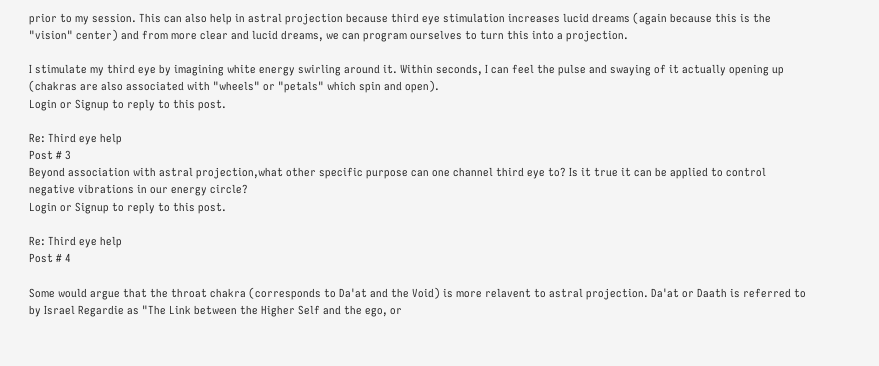prior to my session. This can also help in astral projection because third eye stimulation increases lucid dreams (again because this is the "vision" center) and from more clear and lucid dreams, we can program ourselves to turn this into a projection.

I stimulate my third eye by imagining white energy swirling around it. Within seconds, I can feel the pulse and swaying of it actually opening up (chakras are also associated with "wheels" or "petals" which spin and open).
Login or Signup to reply to this post.

Re: Third eye help
Post # 3
Beyond association with astral projection,what other specific purpose can one channel third eye to? Is it true it can be applied to control negative vibrations in our energy circle?
Login or Signup to reply to this post.

Re: Third eye help
Post # 4

Some would argue that the throat chakra (corresponds to Da'at and the Void) is more relavent to astral projection. Da'at or Daath is referred to by Israel Regardie as "The Link between the Higher Self and the ego, or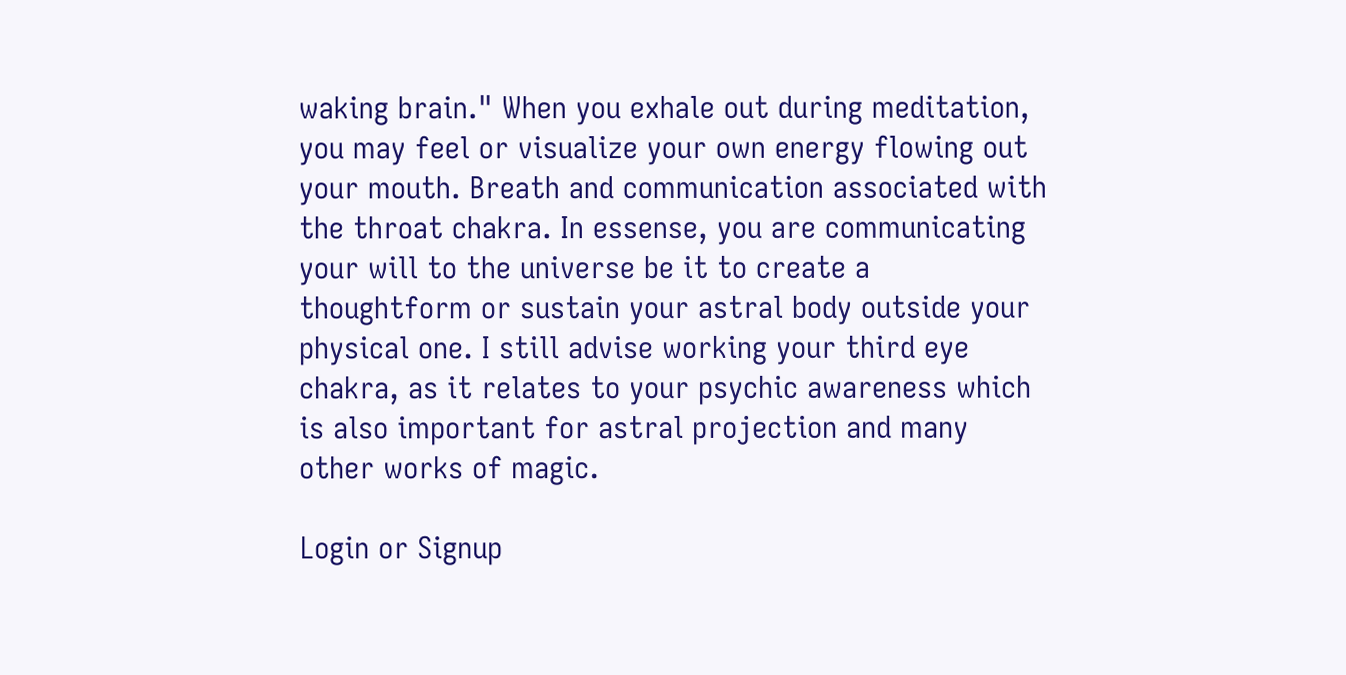waking brain." When you exhale out during meditation, you may feel or visualize your own energy flowing out your mouth. Breath and communication associated with the throat chakra. In essense, you are communicating your will to the universe be it to create a thoughtform or sustain your astral body outside your physical one. I still advise working your third eye chakra, as it relates to your psychic awareness which is also important for astral projection and many other works of magic.

Login or Signup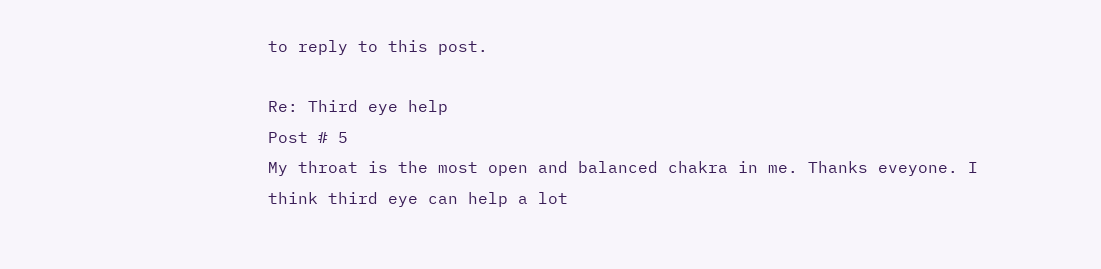to reply to this post.

Re: Third eye help
Post # 5
My throat is the most open and balanced chakra in me. Thanks eveyone. I think third eye can help a lot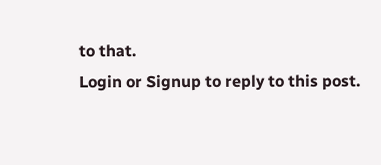to that.
Login or Signup to reply to this post.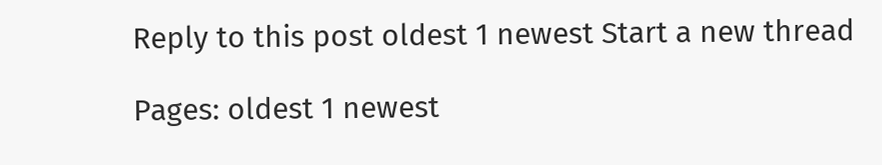Reply to this post oldest 1 newest Start a new thread

Pages: oldest 1 newest